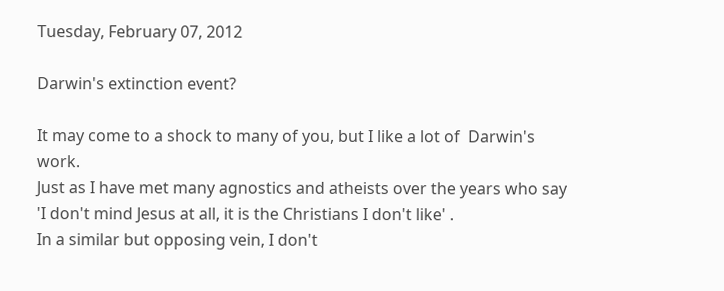Tuesday, February 07, 2012

Darwin's extinction event?

It may come to a shock to many of you, but I like a lot of  Darwin's work.
Just as I have met many agnostics and atheists over the years who say 'I don't mind Jesus at all, it is the Christians I don't like' .
In a similar but opposing vein, I don't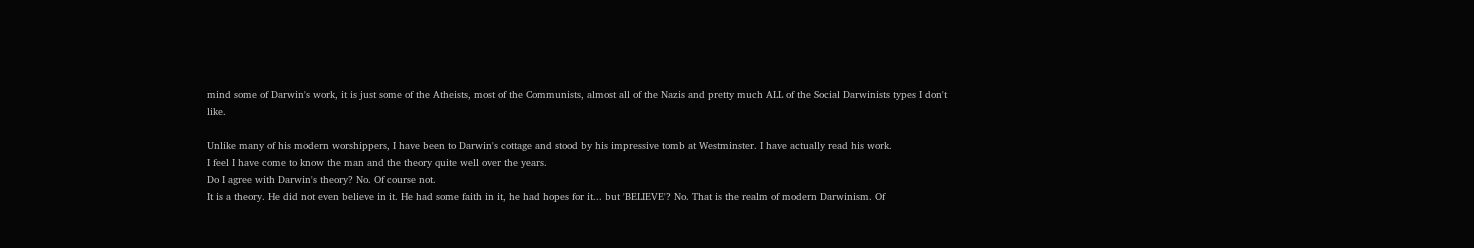mind some of Darwin's work, it is just some of the Atheists, most of the Communists, almost all of the Nazis and pretty much ALL of the Social Darwinists types I don't like.

Unlike many of his modern worshippers, I have been to Darwin's cottage and stood by his impressive tomb at Westminster. I have actually read his work.
I feel I have come to know the man and the theory quite well over the years.
Do I agree with Darwin's theory? No. Of course not.
It is a theory. He did not even believe in it. He had some faith in it, he had hopes for it... but 'BELIEVE'? No. That is the realm of modern Darwinism. Of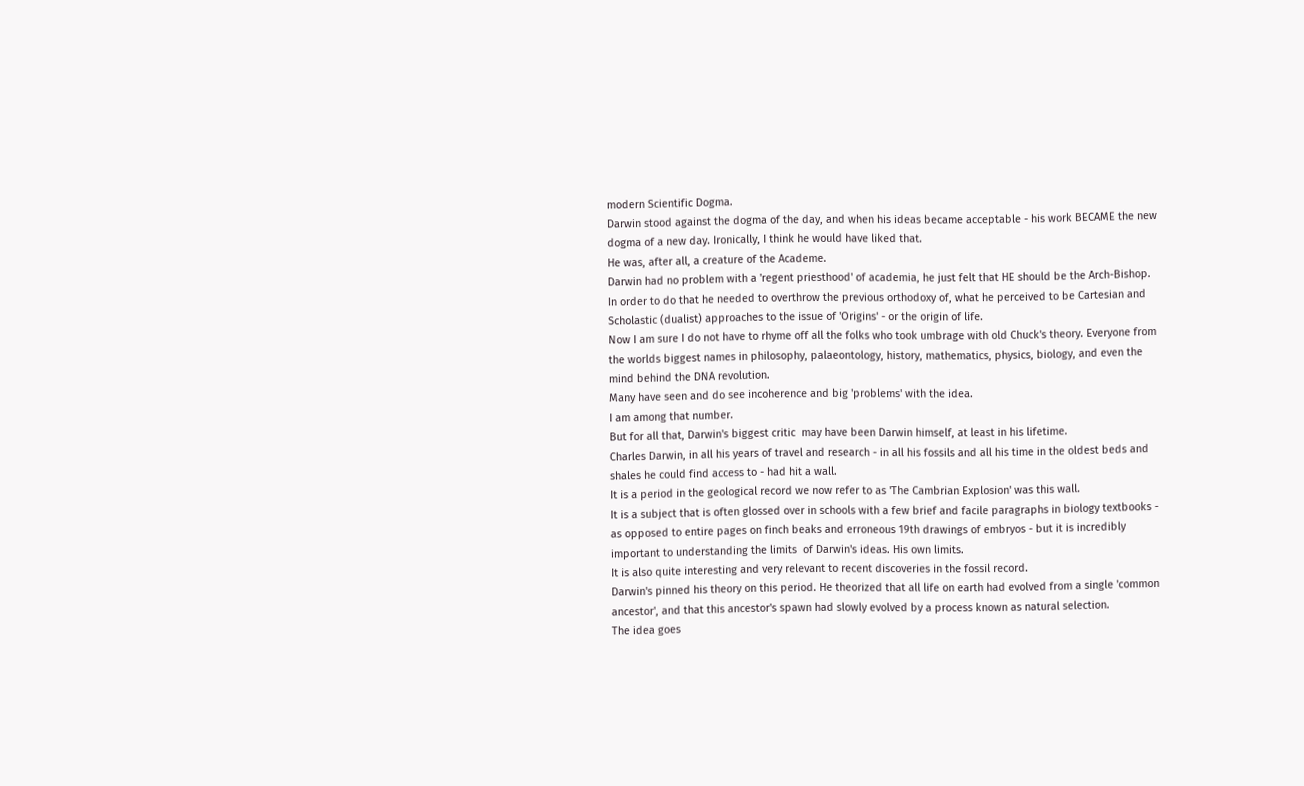modern Scientific Dogma.
Darwin stood against the dogma of the day, and when his ideas became acceptable - his work BECAME the new dogma of a new day. Ironically, I think he would have liked that.
He was, after all, a creature of the Academe.
Darwin had no problem with a 'regent priesthood' of academia, he just felt that HE should be the Arch-Bishop. In order to do that he needed to overthrow the previous orthodoxy of, what he perceived to be Cartesian and Scholastic (dualist) approaches to the issue of 'Origins' - or the origin of life.
Now I am sure I do not have to rhyme off all the folks who took umbrage with old Chuck's theory. Everyone from the worlds biggest names in philosophy, palaeontology, history, mathematics, physics, biology, and even the mind behind the DNA revolution.
Many have seen and do see incoherence and big 'problems' with the idea.
I am among that number.
But for all that, Darwin's biggest critic  may have been Darwin himself, at least in his lifetime.
Charles Darwin, in all his years of travel and research - in all his fossils and all his time in the oldest beds and shales he could find access to - had hit a wall.
It is a period in the geological record we now refer to as 'The Cambrian Explosion' was this wall.
It is a subject that is often glossed over in schools with a few brief and facile paragraphs in biology textbooks - as opposed to entire pages on finch beaks and erroneous 19th drawings of embryos - but it is incredibly important to understanding the limits  of Darwin's ideas. His own limits.
It is also quite interesting and very relevant to recent discoveries in the fossil record.
Darwin's pinned his theory on this period. He theorized that all life on earth had evolved from a single 'common ancestor', and that this ancestor's spawn had slowly evolved by a process known as natural selection.
The idea goes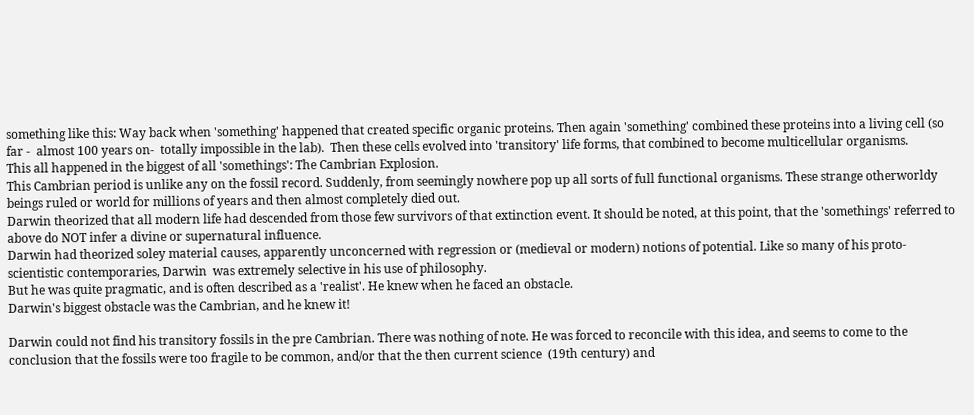something like this: Way back when 'something' happened that created specific organic proteins. Then again 'something' combined these proteins into a living cell (so far -  almost 100 years on-  totally impossible in the lab).  Then these cells evolved into 'transitory' life forms, that combined to become multicellular organisms.
This all happened in the biggest of all 'somethings': The Cambrian Explosion.
This Cambrian period is unlike any on the fossil record. Suddenly, from seemingly nowhere pop up all sorts of full functional organisms. These strange otherworldy beings ruled or world for millions of years and then almost completely died out.
Darwin theorized that all modern life had descended from those few survivors of that extinction event. It should be noted, at this point, that the 'somethings' referred to above do NOT infer a divine or supernatural influence.
Darwin had theorized soley material causes, apparently unconcerned with regression or (medieval or modern) notions of potential. Like so many of his proto-scientistic contemporaries, Darwin  was extremely selective in his use of philosophy.
But he was quite pragmatic, and is often described as a 'realist'. He knew when he faced an obstacle.
Darwin's biggest obstacle was the Cambrian, and he knew it!

Darwin could not find his transitory fossils in the pre Cambrian. There was nothing of note. He was forced to reconcile with this idea, and seems to come to the conclusion that the fossils were too fragile to be common, and/or that the then current science  (19th century) and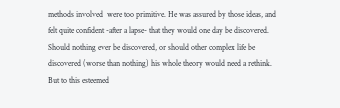methods involved  were too primitive. He was assured by those ideas, and felt quite confident -after a lapse- that they would one day be discovered. Should nothing ever be discovered, or should other complex life be discovered (worse than nothing) his whole theory would need a rethink.
But to this esteemed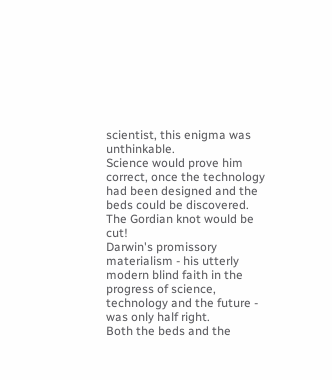scientist, this enigma was unthinkable.
Science would prove him correct, once the technology had been designed and the beds could be discovered. The Gordian knot would be cut!
Darwin's promissory materialism - his utterly modern blind faith in the progress of science, technology and the future - was only half right.
Both the beds and the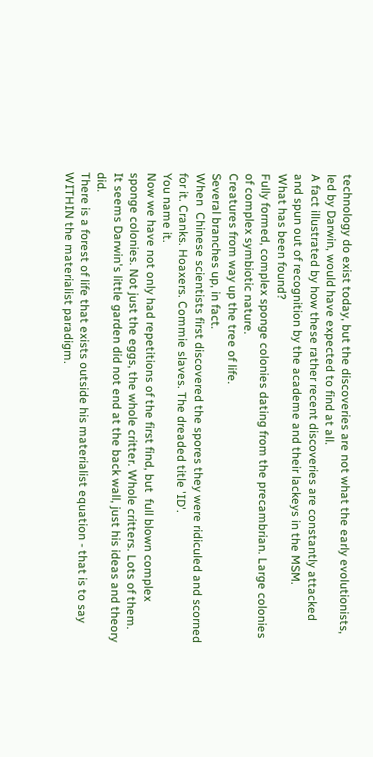technology do exist today, but the discoveries are not what the early evolutionists, led by Darwin, would have expected to find at all.
A fact illustrated by how these rather recent discoveries are constantly attacked and spun out of recognition by the academe and their lackeys in the MSM.
What has been found?
Fully formed, complex sponge colonies dating from the precambrian. Large colonies of complex symbiotic nature.
Creatures from way up the tree of life.
Several branches up, in fact.
When  Chinese scientists first discovered the spores they were ridiculed and scorned for it. Cranks. Hoaxers. Commie slaves. The dreaded title 'ID'.
You name it.
Now we have not only had repetitions of the first find, but  full blown complex sponge colonies. Not just the eggs, the whole critter. Whole critters. Lots of them.
It seems Darwin's little garden did not end at the back wall, just his ideas and theory did.
There is a forest of life that exists outside his materialist equation - that is to say WITHIN the materialist paradigm.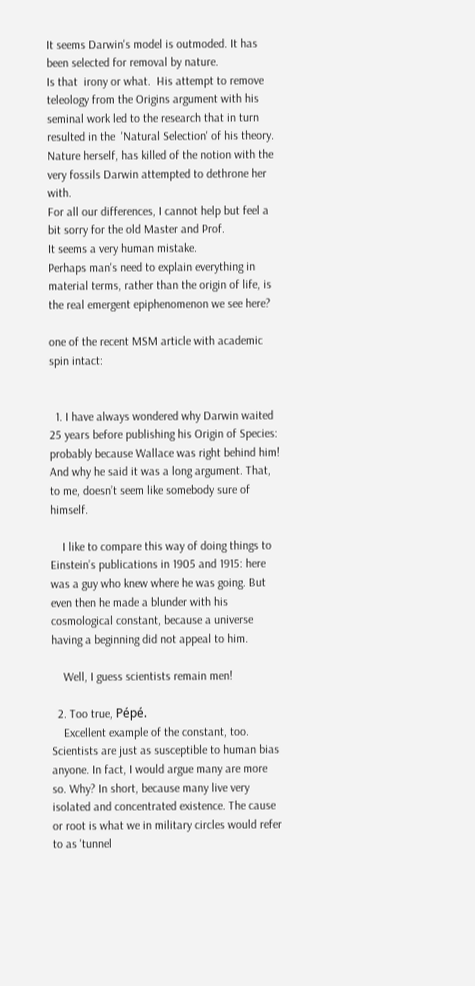It seems Darwin's model is outmoded. It has been selected for removal by nature.
Is that  irony or what.  His attempt to remove teleology from the Origins argument with his seminal work led to the research that in turn resulted in the  'Natural Selection' of his theory. Nature herself, has killed of the notion with the very fossils Darwin attempted to dethrone her with.
For all our differences, I cannot help but feel a bit sorry for the old Master and Prof.
It seems a very human mistake.
Perhaps man's need to explain everything in material terms, rather than the origin of life, is the real emergent epiphenomenon we see here?

one of the recent MSM article with academic spin intact:


  1. I have always wondered why Darwin waited 25 years before publishing his Origin of Species: probably because Wallace was right behind him! And why he said it was a long argument. That, to me, doesn’t seem like somebody sure of himself.

    I like to compare this way of doing things to Einstein’s publications in 1905 and 1915: here was a guy who knew where he was going. But even then he made a blunder with his cosmological constant, because a universe having a beginning did not appeal to him.

    Well, I guess scientists remain men!

  2. Too true, Pépé.
    Excellent example of the constant, too. Scientists are just as susceptible to human bias anyone. In fact, I would argue many are more so. Why? In short, because many live very isolated and concentrated existence. The cause or root is what we in military circles would refer to as 'tunnel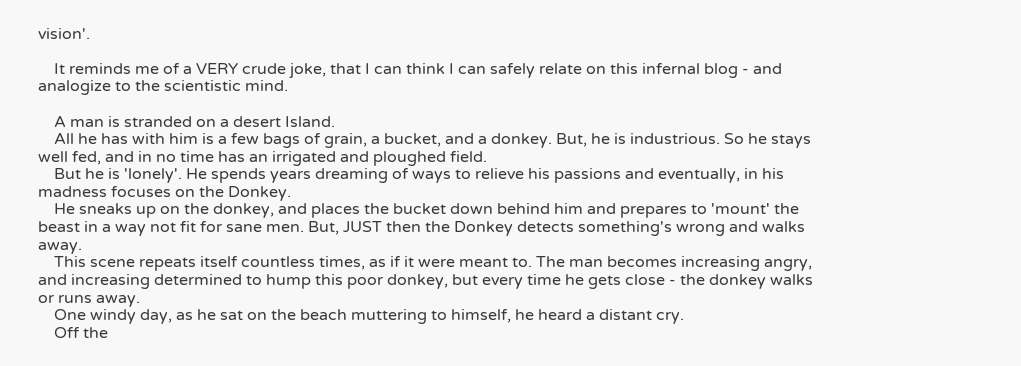vision'.

    It reminds me of a VERY crude joke, that I can think I can safely relate on this infernal blog - and analogize to the scientistic mind.

    A man is stranded on a desert Island.
    All he has with him is a few bags of grain, a bucket, and a donkey. But, he is industrious. So he stays well fed, and in no time has an irrigated and ploughed field.
    But he is 'lonely'. He spends years dreaming of ways to relieve his passions and eventually, in his madness focuses on the Donkey.
    He sneaks up on the donkey, and places the bucket down behind him and prepares to 'mount' the beast in a way not fit for sane men. But, JUST then the Donkey detects something's wrong and walks away.
    This scene repeats itself countless times, as if it were meant to. The man becomes increasing angry, and increasing determined to hump this poor donkey, but every time he gets close - the donkey walks or runs away.
    One windy day, as he sat on the beach muttering to himself, he heard a distant cry.
    Off the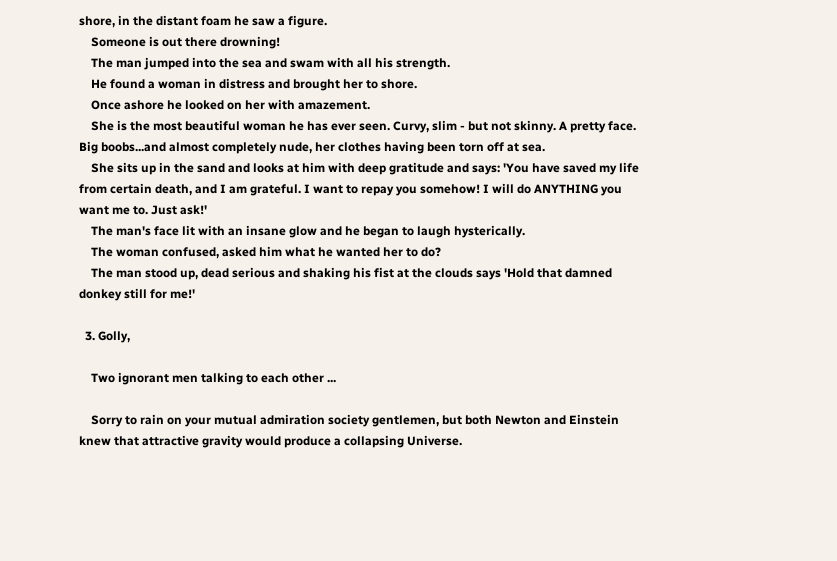shore, in the distant foam he saw a figure.
    Someone is out there drowning!
    The man jumped into the sea and swam with all his strength.
    He found a woman in distress and brought her to shore.
    Once ashore he looked on her with amazement.
    She is the most beautiful woman he has ever seen. Curvy, slim - but not skinny. A pretty face. Big boobs...and almost completely nude, her clothes having been torn off at sea.
    She sits up in the sand and looks at him with deep gratitude and says: 'You have saved my life from certain death, and I am grateful. I want to repay you somehow! I will do ANYTHING you want me to. Just ask!'
    The man's face lit with an insane glow and he began to laugh hysterically.
    The woman confused, asked him what he wanted her to do?
    The man stood up, dead serious and shaking his fist at the clouds says 'Hold that damned donkey still for me!'

  3. Golly,

    Two ignorant men talking to each other ...

    Sorry to rain on your mutual admiration society gentlemen, but both Newton and Einstein knew that attractive gravity would produce a collapsing Universe.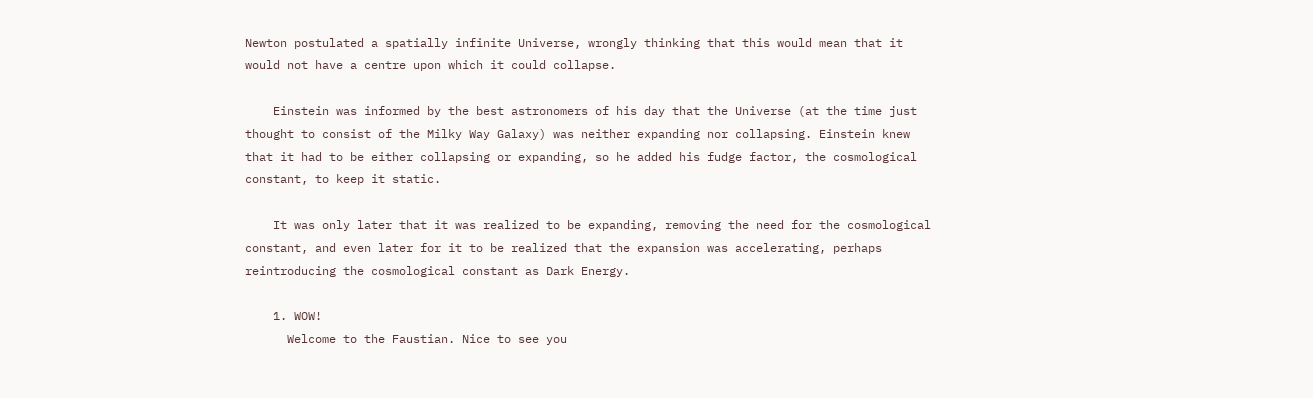Newton postulated a spatially infinite Universe, wrongly thinking that this would mean that it would not have a centre upon which it could collapse.

    Einstein was informed by the best astronomers of his day that the Universe (at the time just thought to consist of the Milky Way Galaxy) was neither expanding nor collapsing. Einstein knew that it had to be either collapsing or expanding, so he added his fudge factor, the cosmological constant, to keep it static.

    It was only later that it was realized to be expanding, removing the need for the cosmological constant, and even later for it to be realized that the expansion was accelerating, perhaps reintroducing the cosmological constant as Dark Energy.

    1. WOW!
      Welcome to the Faustian. Nice to see you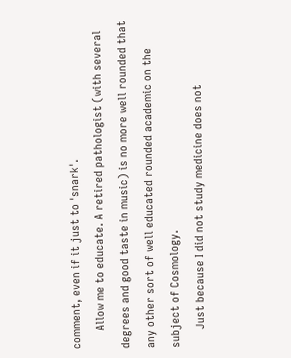comment, even if it just to 'snark'.
      Allow me to educate. A retired pathologist (with several degrees and good taste in music) is no more well rounded that any other sort of well educated rounded academic on the subject of Cosmology.
      Just because I did not study medicine does not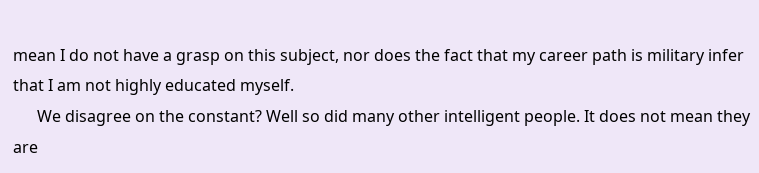mean I do not have a grasp on this subject, nor does the fact that my career path is military infer that I am not highly educated myself.
      We disagree on the constant? Well so did many other intelligent people. It does not mean they are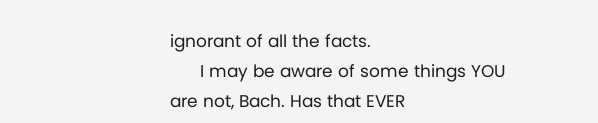ignorant of all the facts.
      I may be aware of some things YOU are not, Bach. Has that EVER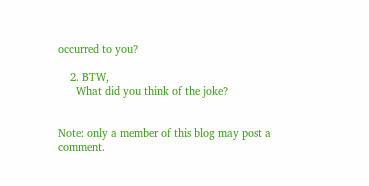occurred to you?

    2. BTW,
      What did you think of the joke?


Note: only a member of this blog may post a comment.